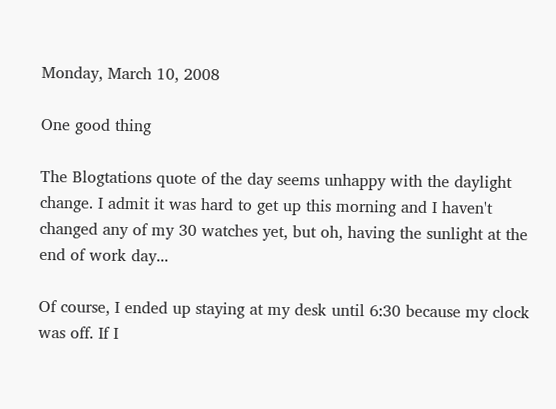Monday, March 10, 2008

One good thing

The Blogtations quote of the day seems unhappy with the daylight change. I admit it was hard to get up this morning and I haven't changed any of my 30 watches yet, but oh, having the sunlight at the end of work day...

Of course, I ended up staying at my desk until 6:30 because my clock was off. If I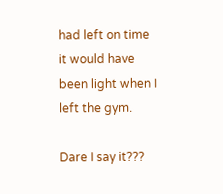had left on time it would have been light when I left the gym.

Dare I say it???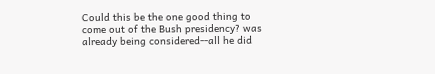Could this be the one good thing to come out of the Bush presidency? was already being considered--all he did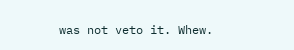was not veto it. Whew.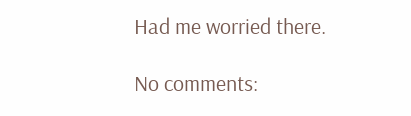Had me worried there.

No comments: